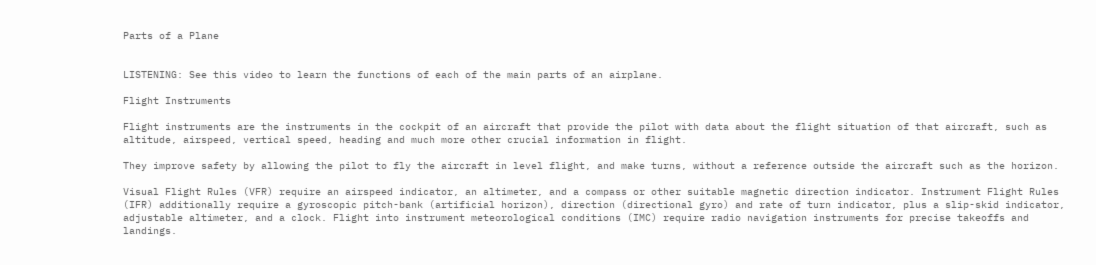Parts of a Plane


LISTENING: See this video to learn the functions of each of the main parts of an airplane.

Flight Instruments

Flight instruments are the instruments in the cockpit of an aircraft that provide the pilot with data about the flight situation of that aircraft, such as altitude, airspeed, vertical speed, heading and much more other crucial information in flight.

They improve safety by allowing the pilot to fly the aircraft in level flight, and make turns, without a reference outside the aircraft such as the horizon.

Visual Flight Rules (VFR) require an airspeed indicator, an altimeter, and a compass or other suitable magnetic direction indicator. Instrument Flight Rules (IFR) additionally require a gyroscopic pitch-bank (artificial horizon), direction (directional gyro) and rate of turn indicator, plus a slip-skid indicator, adjustable altimeter, and a clock. Flight into instrument meteorological conditions (IMC) require radio navigation instruments for precise takeoffs and landings.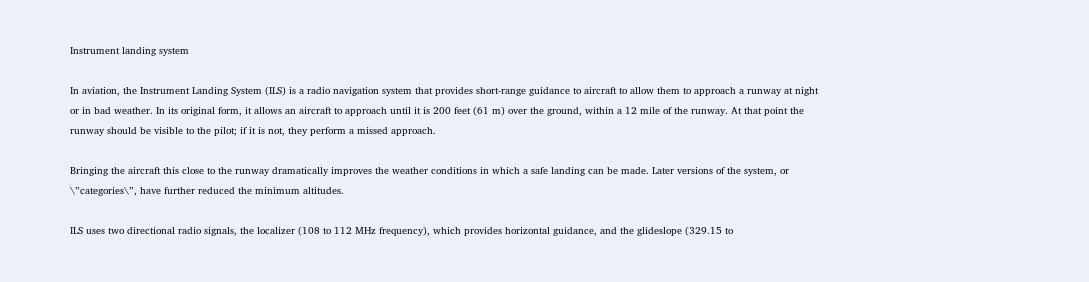Instrument landing system

In aviation, the Instrument Landing System (ILS) is a radio navigation system that provides short-range guidance to aircraft to allow them to approach a runway at night or in bad weather. In its original form, it allows an aircraft to approach until it is 200 feet (61 m) over the ground, within a 12 mile of the runway. At that point the runway should be visible to the pilot; if it is not, they perform a missed approach.

Bringing the aircraft this close to the runway dramatically improves the weather conditions in which a safe landing can be made. Later versions of the system, or \”categories\”, have further reduced the minimum altitudes.

ILS uses two directional radio signals, the localizer (108 to 112 MHz frequency), which provides horizontal guidance, and the glideslope (329.15 to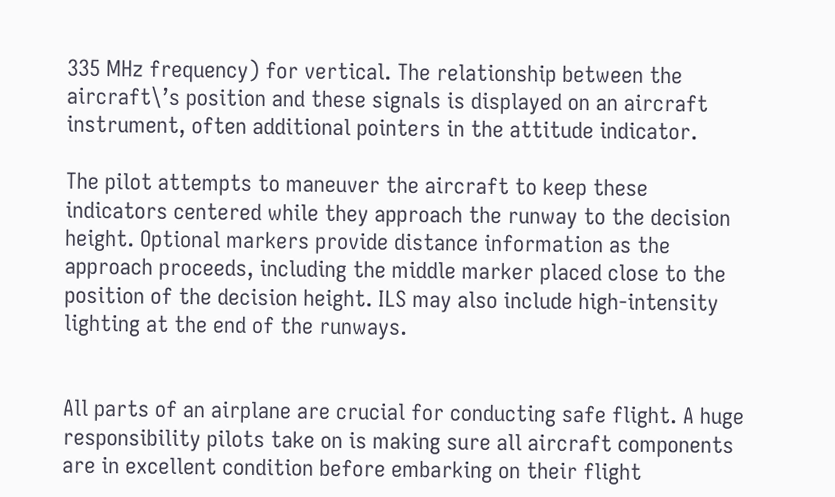335 MHz frequency) for vertical. The relationship between the aircraft\’s position and these signals is displayed on an aircraft instrument, often additional pointers in the attitude indicator.

The pilot attempts to maneuver the aircraft to keep these indicators centered while they approach the runway to the decision height. Optional markers provide distance information as the approach proceeds, including the middle marker placed close to the position of the decision height. ILS may also include high-intensity lighting at the end of the runways.


All parts of an airplane are crucial for conducting safe flight. A huge responsibility pilots take on is making sure all aircraft components are in excellent condition before embarking on their flight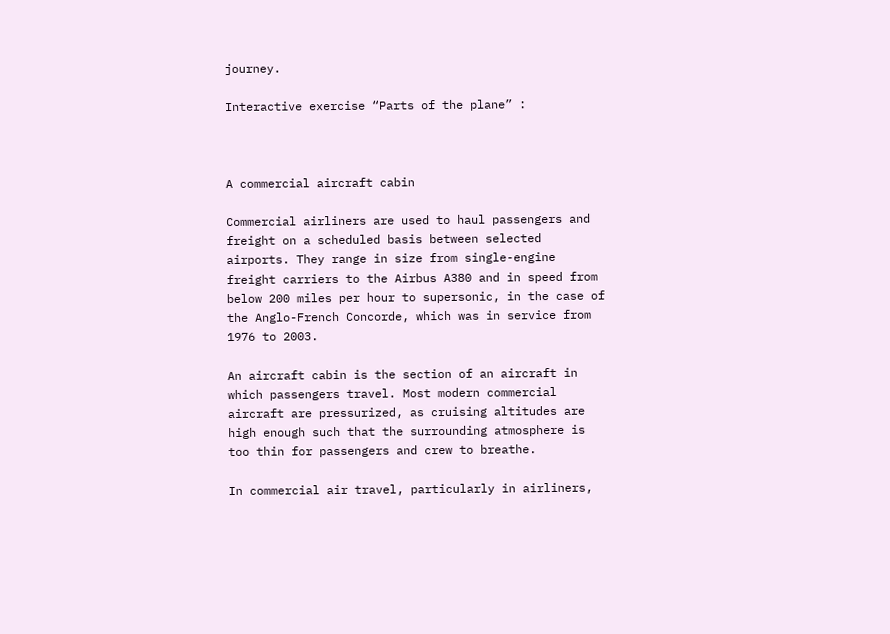journey.

Interactive exercise “Parts of the plane” :



A commercial aircraft cabin

Commercial airliners are used to haul passengers and freight on a scheduled basis between selected airports. They range in size from single-engine freight carriers to the Airbus A380 and in speed from below 200 miles per hour to supersonic, in the case of the Anglo-French Concorde, which was in service from 1976 to 2003.

An aircraft cabin is the section of an aircraft in which passengers travel. Most modern commercial aircraft are pressurized, as cruising altitudes are high enough such that the surrounding atmosphere is too thin for passengers and crew to breathe.

In commercial air travel, particularly in airliners,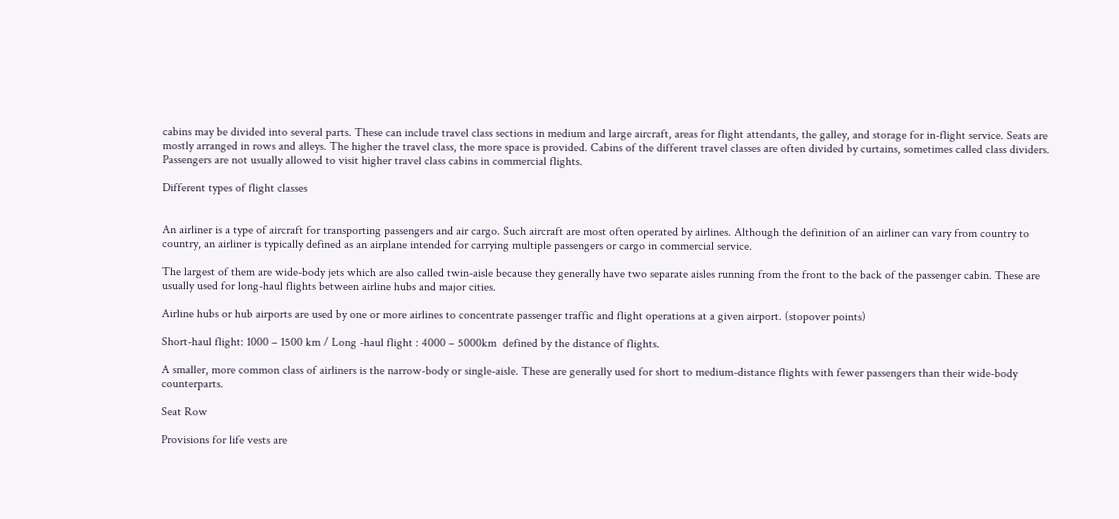cabins may be divided into several parts. These can include travel class sections in medium and large aircraft, areas for flight attendants, the galley, and storage for in-flight service. Seats are mostly arranged in rows and alleys. The higher the travel class, the more space is provided. Cabins of the different travel classes are often divided by curtains, sometimes called class dividers. Passengers are not usually allowed to visit higher travel class cabins in commercial flights.

Different types of flight classes


An airliner is a type of aircraft for transporting passengers and air cargo. Such aircraft are most often operated by airlines. Although the definition of an airliner can vary from country to country, an airliner is typically defined as an airplane intended for carrying multiple passengers or cargo in commercial service.

The largest of them are wide-body jets which are also called twin-aisle because they generally have two separate aisles running from the front to the back of the passenger cabin. These are usually used for long-haul flights between airline hubs and major cities.

Airline hubs or hub airports are used by one or more airlines to concentrate passenger traffic and flight operations at a given airport. (stopover points)

Short-haul flight: 1000 – 1500 km / Long -haul flight : 4000 – 5000km  defined by the distance of flights.

A smaller, more common class of airliners is the narrow-body or single-aisle. These are generally used for short to medium-distance flights with fewer passengers than their wide-body counterparts.

Seat Row

Provisions for life vests are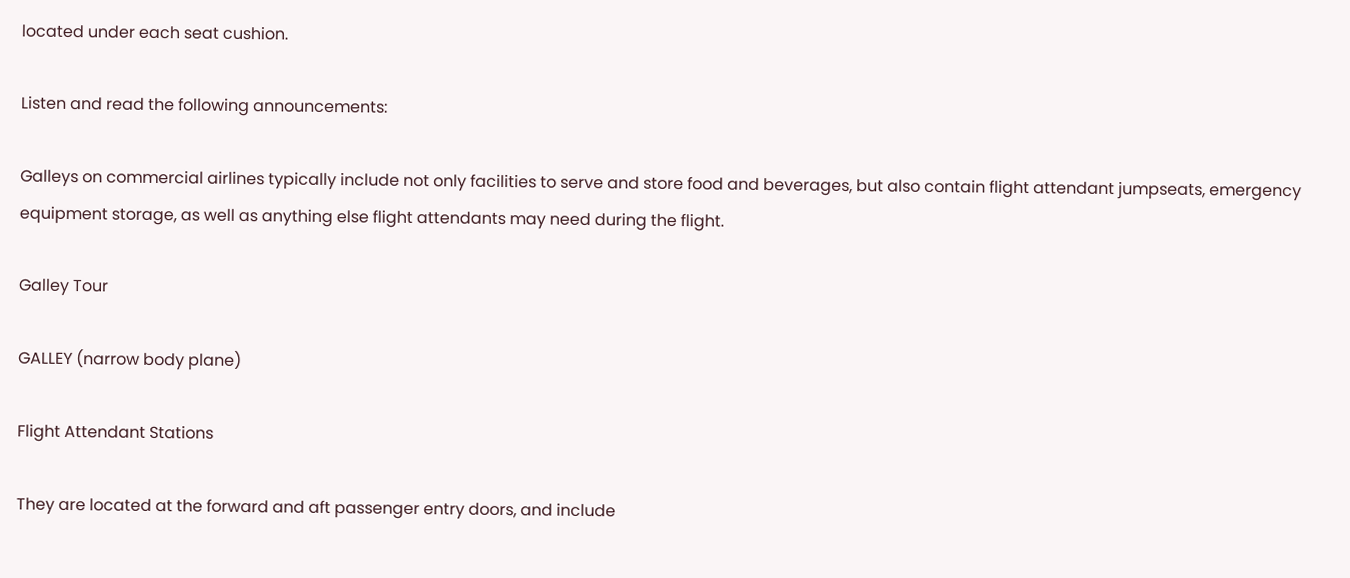located under each seat cushion.

Listen and read the following announcements:

Galleys on commercial airlines typically include not only facilities to serve and store food and beverages, but also contain flight attendant jumpseats, emergency equipment storage, as well as anything else flight attendants may need during the flight.

Galley Tour

GALLEY (narrow body plane)

Flight Attendant Stations

They are located at the forward and aft passenger entry doors, and include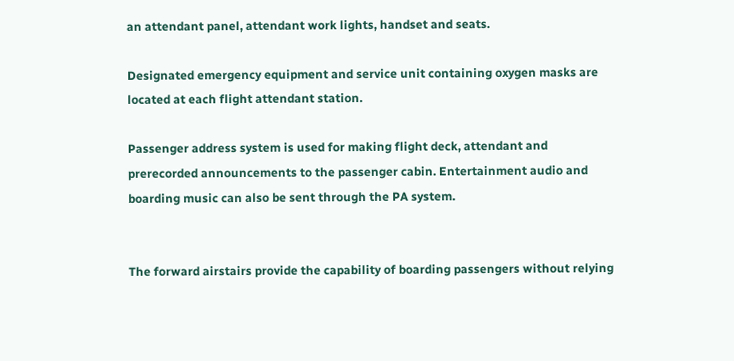an attendant panel, attendant work lights, handset and seats.

Designated emergency equipment and service unit containing oxygen masks are located at each flight attendant station.

Passenger address system is used for making flight deck, attendant and prerecorded announcements to the passenger cabin. Entertainment audio and boarding music can also be sent through the PA system.


The forward airstairs provide the capability of boarding passengers without relying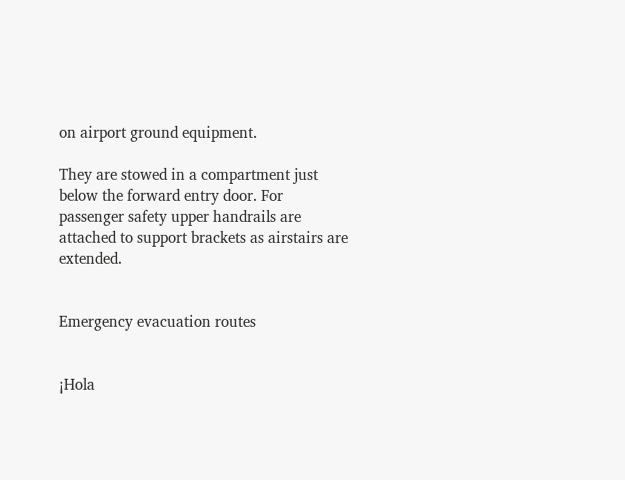on airport ground equipment.

They are stowed in a compartment just below the forward entry door. For passenger safety upper handrails are attached to support brackets as airstairs are extended.


Emergency evacuation routes


¡Hola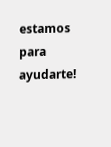estamos para ayudarte!